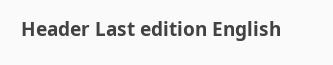Header Last edition English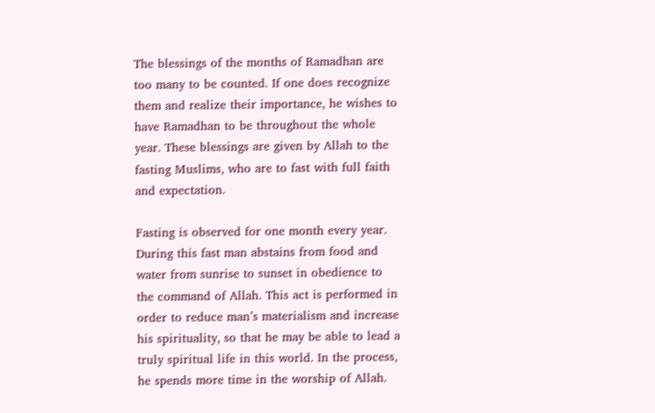The blessings of the months of Ramadhan are too many to be counted. If one does recognize them and realize their importance, he wishes to have Ramadhan to be throughout the whole year. These blessings are given by Allah to the fasting Muslims, who are to fast with full faith and expectation.

Fasting is observed for one month every year. During this fast man abstains from food and water from sunrise to sunset in obedience to the command of Allah. This act is performed in order to reduce man’s materialism and increase his spirituality, so that he may be able to lead a truly spiritual life in this world. In the process, he spends more time in the worship of Allah.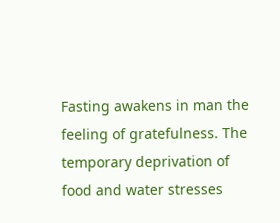Fasting awakens in man the feeling of gratefulness. The temporary deprivation of food and water stresses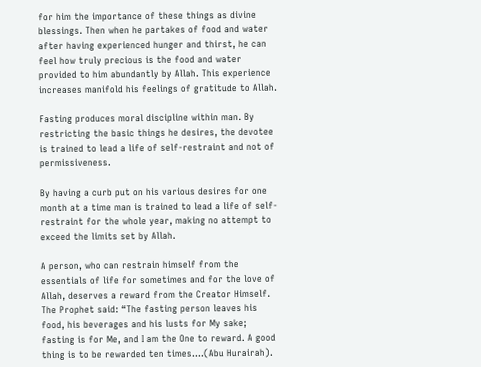for him the importance of these things as divine blessings. Then when he partakes of food and water after having experienced hunger and thirst, he can feel how truly precious is the food and water provided to him abundantly by Allah. This experience increases manifold his feelings of gratitude to Allah.

Fasting produces moral discipline within man. By restricting the basic things he desires, the devotee is trained to lead a life of self-restraint and not of permissiveness.

By having a curb put on his various desires for one month at a time man is trained to lead a life of self-restraint for the whole year, making no attempt to exceed the limits set by Allah.

A person, who can restrain himself from the essentials of life for sometimes and for the love of Allah, deserves a reward from the Creator Himself. The Prophet said: “The fasting person leaves his food, his beverages and his lusts for My sake; fasting is for Me, and I am the One to reward. A good thing is to be rewarded ten times….(Abu Hurairah).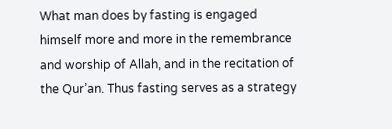What man does by fasting is engaged himself more and more in the remembrance and worship of Allah, and in the recitation of the Qur’an. Thus fasting serves as a strategy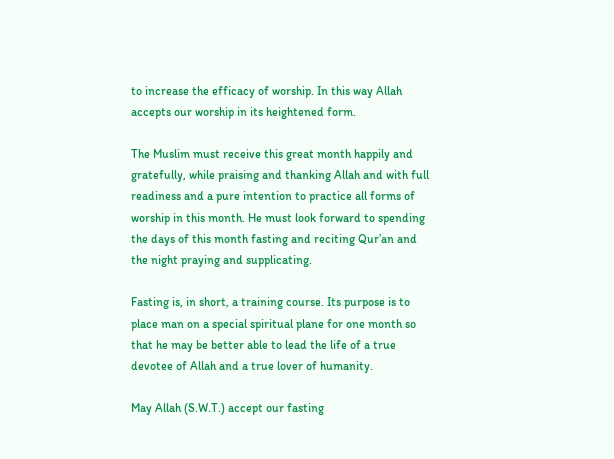to increase the efficacy of worship. In this way Allah accepts our worship in its heightened form.

The Muslim must receive this great month happily and gratefully, while praising and thanking Allah and with full readiness and a pure intention to practice all forms of worship in this month. He must look forward to spending the days of this month fasting and reciting Qur’an and the night praying and supplicating.

Fasting is, in short, a training course. Its purpose is to place man on a special spiritual plane for one month so that he may be better able to lead the life of a true devotee of Allah and a true lover of humanity.

May Allah (S.W.T.) accept our fasting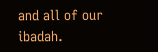and all of our ibadah.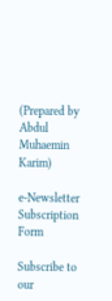(Prepared by Abdul Muhaemin Karim)

e-Newsletter Subscription Form

Subscribe to our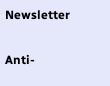Newsletter

Anti-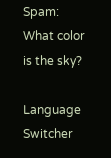Spam: What color is the sky?

Language Switcher